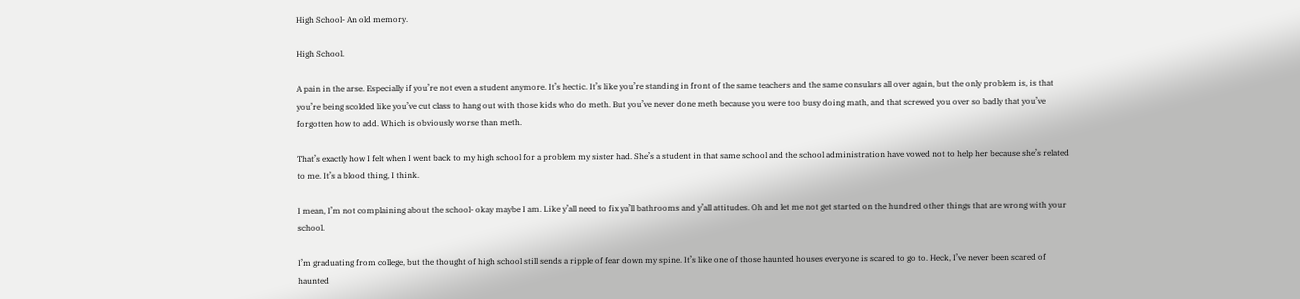High School- An old memory.

High School.

A pain in the arse. Especially if you’re not even a student anymore. It’s hectic. It’s like you’re standing in front of the same teachers and the same consulars all over again, but the only problem is, is that you’re being scolded like you’ve cut class to hang out with those kids who do meth. But you’ve never done meth because you were too busy doing math, and that screwed you over so badly that you’ve forgotten how to add. Which is obviously worse than meth.

That’s exactly how I felt when I went back to my high school for a problem my sister had. She’s a student in that same school and the school administration have vowed not to help her because she’s related to me. It’s a blood thing, I think.

I mean, I’m not complaining about the school- okay maybe I am. Like y’all need to fix ya’ll bathrooms and y’all attitudes. Oh and let me not get started on the hundred other things that are wrong with your school.

I’m graduating from college, but the thought of high school still sends a ripple of fear down my spine. It’s like one of those haunted houses everyone is scared to go to. Heck, I’ve never been scared of haunted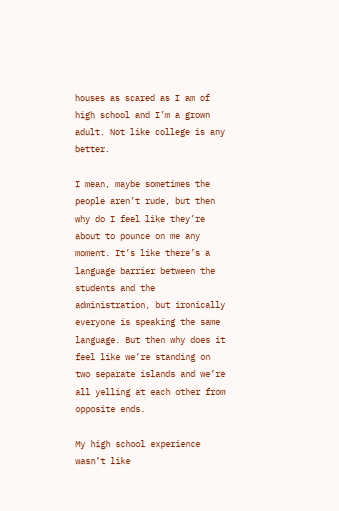houses as scared as I am of high school and I’m a grown adult. Not like college is any better.

I mean, maybe sometimes the people aren’t rude, but then why do I feel like they’re about to pounce on me any moment. It’s like there’s a language barrier between the students and the administration, but ironically everyone is speaking the same language. But then why does it feel like we’re standing on two separate islands and we’re all yelling at each other from opposite ends.

My high school experience wasn’t like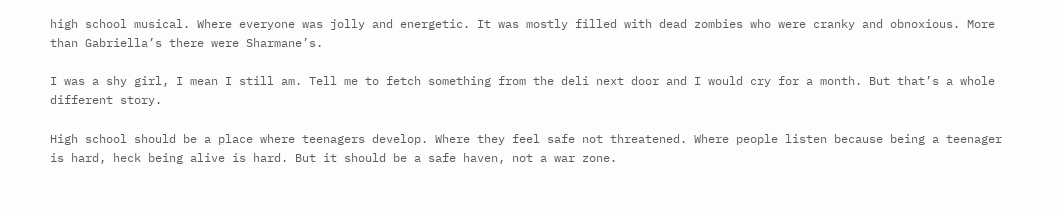high school musical. Where everyone was jolly and energetic. It was mostly filled with dead zombies who were cranky and obnoxious. More than Gabriella’s there were Sharmane’s.

I was a shy girl, I mean I still am. Tell me to fetch something from the deli next door and I would cry for a month. But that’s a whole different story.

High school should be a place where teenagers develop. Where they feel safe not threatened. Where people listen because being a teenager is hard, heck being alive is hard. But it should be a safe haven, not a war zone.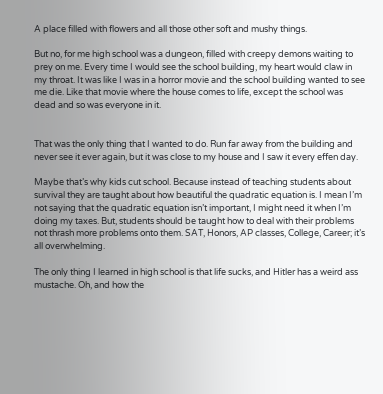A place filled with flowers and all those other soft and mushy things.

But no, for me high school was a dungeon, filled with creepy demons waiting to prey on me. Every time I would see the school building, my heart would claw in my throat. It was like I was in a horror movie and the school building wanted to see me die. Like that movie where the house comes to life, except the school was dead and so was everyone in it.


That was the only thing that I wanted to do. Run far away from the building and never see it ever again, but it was close to my house and I saw it every effen day.

Maybe that’s why kids cut school. Because instead of teaching students about survival they are taught about how beautiful the quadratic equation is. I mean I’m not saying that the quadratic equation isn’t important, I might need it when I’m doing my taxes. But, students should be taught how to deal with their problems not thrash more problems onto them. SAT, Honors, AP classes, College, Career; it’s all overwhelming.

The only thing I learned in high school is that life sucks, and Hitler has a weird ass mustache. Oh, and how the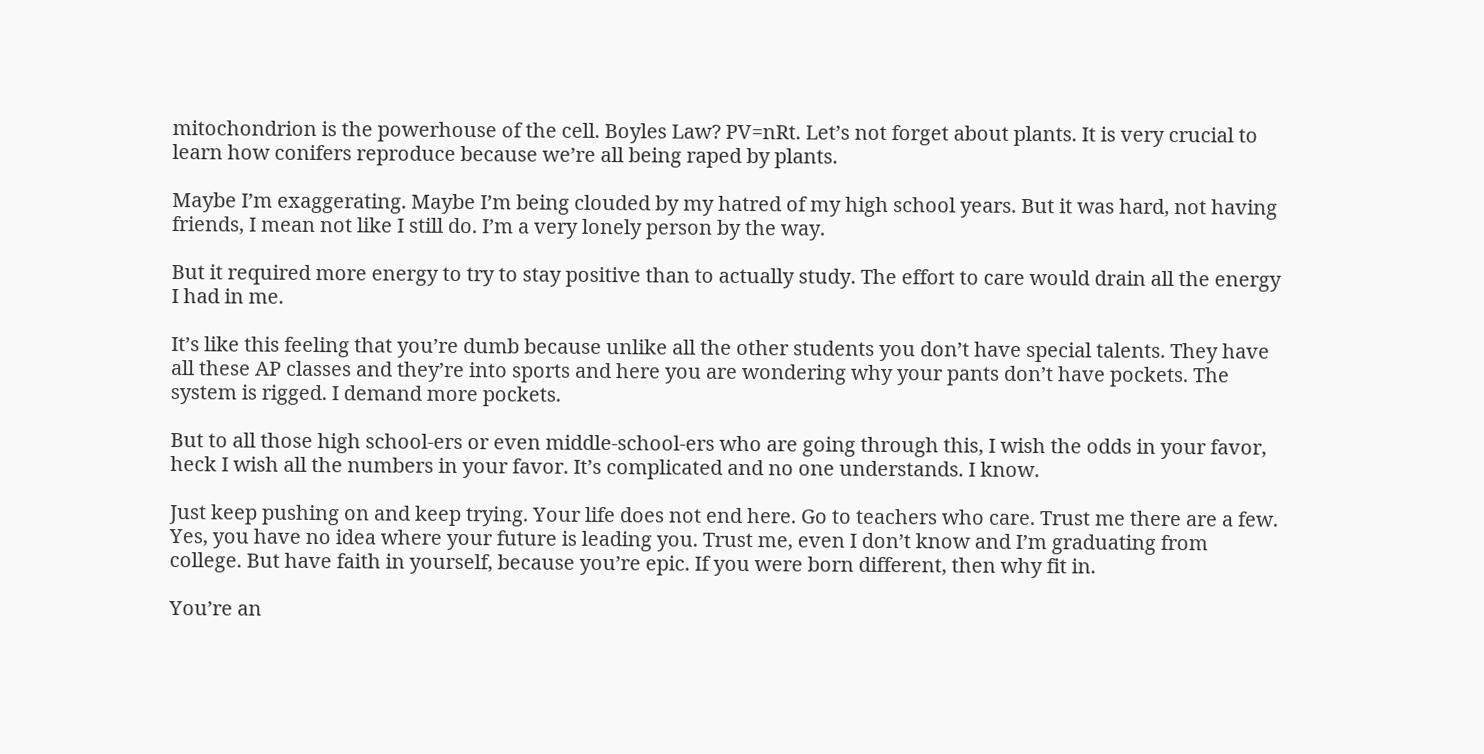mitochondrion is the powerhouse of the cell. Boyles Law? PV=nRt. Let’s not forget about plants. It is very crucial to learn how conifers reproduce because we’re all being raped by plants.

Maybe I’m exaggerating. Maybe I’m being clouded by my hatred of my high school years. But it was hard, not having friends, I mean not like I still do. I’m a very lonely person by the way.

But it required more energy to try to stay positive than to actually study. The effort to care would drain all the energy I had in me.

It’s like this feeling that you’re dumb because unlike all the other students you don’t have special talents. They have all these AP classes and they’re into sports and here you are wondering why your pants don’t have pockets. The system is rigged. I demand more pockets.

But to all those high school-ers or even middle-school-ers who are going through this, I wish the odds in your favor, heck I wish all the numbers in your favor. It’s complicated and no one understands. I know.

Just keep pushing on and keep trying. Your life does not end here. Go to teachers who care. Trust me there are a few. Yes, you have no idea where your future is leading you. Trust me, even I don’t know and I’m graduating from college. But have faith in yourself, because you’re epic. If you were born different, then why fit in.

You’re an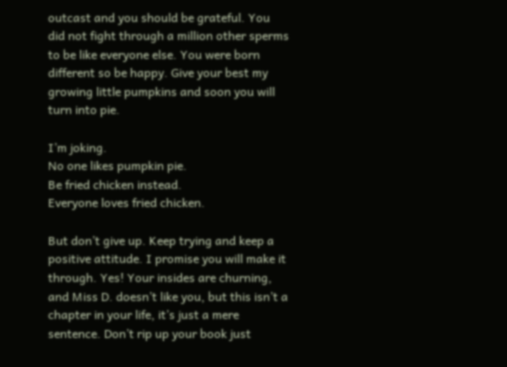outcast and you should be grateful. You did not fight through a million other sperms to be like everyone else. You were born different so be happy. Give your best my growing little pumpkins and soon you will turn into pie.

I’m joking.
No one likes pumpkin pie.
Be fried chicken instead.
Everyone loves fried chicken.

But don’t give up. Keep trying and keep a positive attitude. I promise you will make it through. Yes! Your insides are churning, and Miss D. doesn’t like you, but this isn’t a chapter in your life, it’s just a mere sentence. Don’t rip up your book just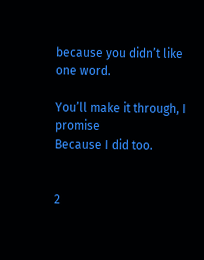because you didn’t like one word.

You’ll make it through, I promise
Because I did too.


2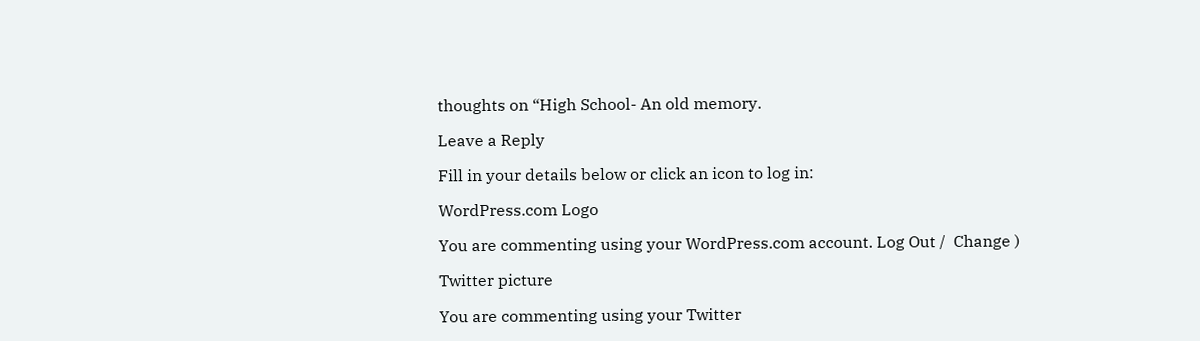thoughts on “High School- An old memory.

Leave a Reply

Fill in your details below or click an icon to log in:

WordPress.com Logo

You are commenting using your WordPress.com account. Log Out /  Change )

Twitter picture

You are commenting using your Twitter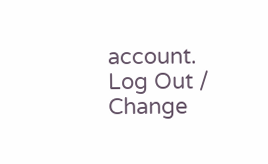account. Log Out /  Change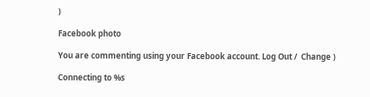)

Facebook photo

You are commenting using your Facebook account. Log Out /  Change )

Connecting to %s